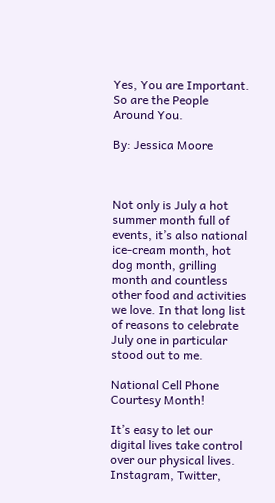Yes, You are Important. So are the People Around You.

By: Jessica Moore



Not only is July a hot summer month full of events, it’s also national ice-cream month, hot dog month, grilling month and countless other food and activities we love. In that long list of reasons to celebrate July one in particular stood out to me.

National Cell Phone Courtesy Month!

It’s easy to let our digital lives take control over our physical lives. Instagram, Twitter,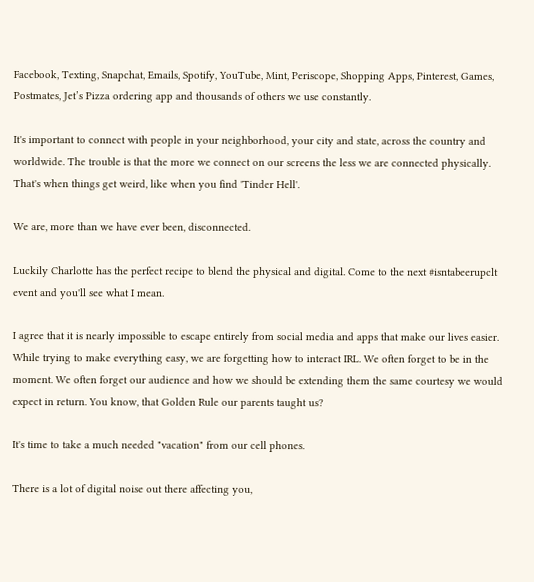Facebook, Texting, Snapchat, Emails, Spotify, YouTube, Mint, Periscope, Shopping Apps, Pinterest, Games, Postmates, Jet’s Pizza ordering app and thousands of others we use constantly.

It's important to connect with people in your neighborhood, your city and state, across the country and worldwide. The trouble is that the more we connect on our screens the less we are connected physically. That's when things get weird, like when you find 'Tinder Hell'.

We are, more than we have ever been, disconnected.

Luckily Charlotte has the perfect recipe to blend the physical and digital. Come to the next #isntabeerupclt event and you'll see what I mean.

I agree that it is nearly impossible to escape entirely from social media and apps that make our lives easier. While trying to make everything easy, we are forgetting how to interact IRL. We often forget to be in the moment. We often forget our audience and how we should be extending them the same courtesy we would expect in return. You know, that Golden Rule our parents taught us?

It's time to take a much needed "vacation" from our cell phones.

There is a lot of digital noise out there affecting you,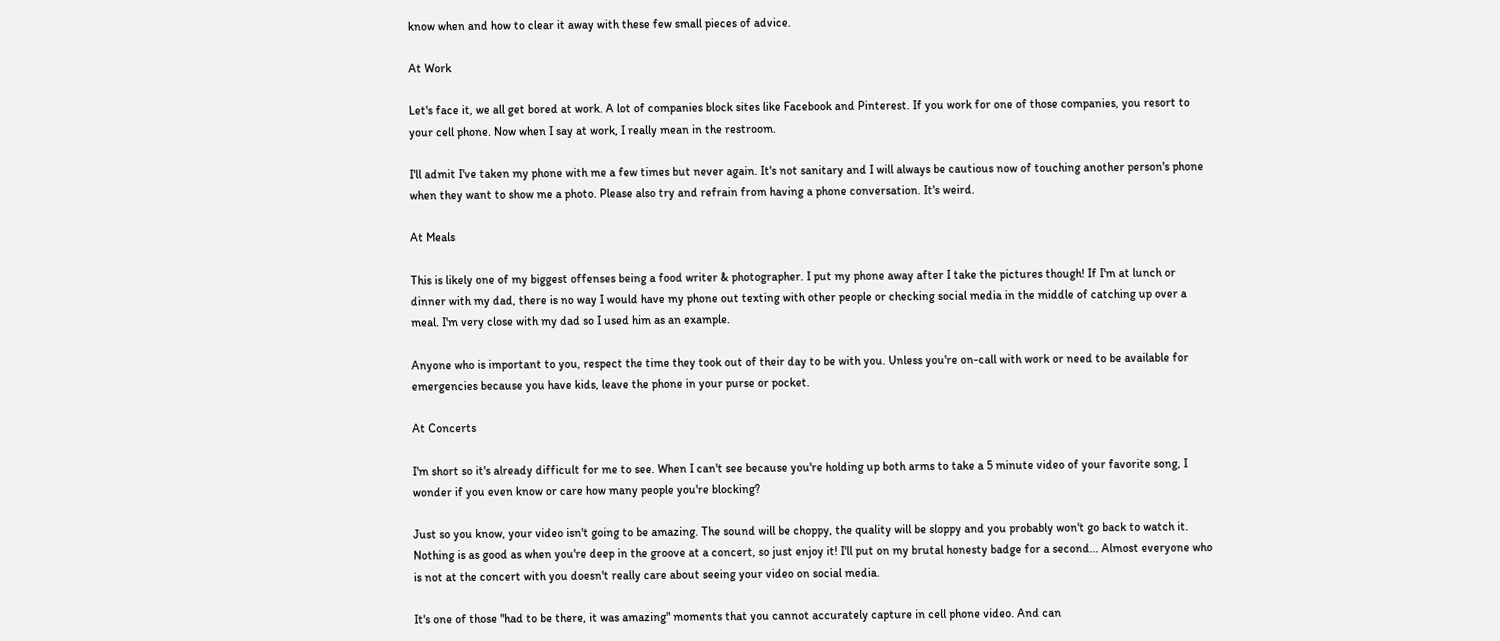know when and how to clear it away with these few small pieces of advice.

At Work

Let's face it, we all get bored at work. A lot of companies block sites like Facebook and Pinterest. If you work for one of those companies, you resort to your cell phone. Now when I say at work, I really mean in the restroom.

I'll admit I've taken my phone with me a few times but never again. It's not sanitary and I will always be cautious now of touching another person's phone when they want to show me a photo. Please also try and refrain from having a phone conversation. It's weird.

At Meals

This is likely one of my biggest offenses being a food writer & photographer. I put my phone away after I take the pictures though! If I'm at lunch or dinner with my dad, there is no way I would have my phone out texting with other people or checking social media in the middle of catching up over a meal. I'm very close with my dad so I used him as an example.

Anyone who is important to you, respect the time they took out of their day to be with you. Unless you're on-call with work or need to be available for emergencies because you have kids, leave the phone in your purse or pocket.

At Concerts

I'm short so it's already difficult for me to see. When I can't see because you're holding up both arms to take a 5 minute video of your favorite song, I wonder if you even know or care how many people you're blocking?

Just so you know, your video isn't going to be amazing. The sound will be choppy, the quality will be sloppy and you probably won't go back to watch it. Nothing is as good as when you're deep in the groove at a concert, so just enjoy it! I'll put on my brutal honesty badge for a second... Almost everyone who is not at the concert with you doesn't really care about seeing your video on social media.

It's one of those "had to be there, it was amazing" moments that you cannot accurately capture in cell phone video. And can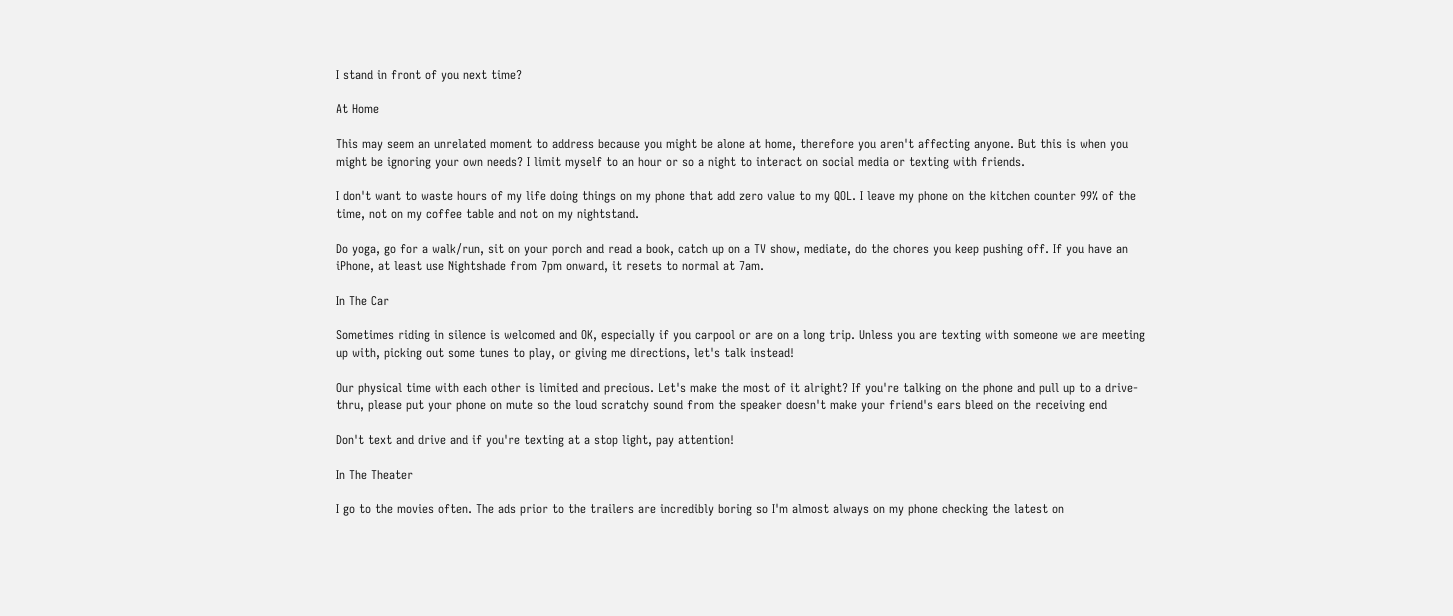I stand in front of you next time?

At Home

This may seem an unrelated moment to address because you might be alone at home, therefore you aren't affecting anyone. But this is when you might be ignoring your own needs? I limit myself to an hour or so a night to interact on social media or texting with friends.

I don't want to waste hours of my life doing things on my phone that add zero value to my QOL. I leave my phone on the kitchen counter 99% of the time, not on my coffee table and not on my nightstand.

Do yoga, go for a walk/run, sit on your porch and read a book, catch up on a TV show, mediate, do the chores you keep pushing off. If you have an iPhone, at least use Nightshade from 7pm onward, it resets to normal at 7am.

In The Car

Sometimes riding in silence is welcomed and OK, especially if you carpool or are on a long trip. Unless you are texting with someone we are meeting up with, picking out some tunes to play, or giving me directions, let's talk instead!

Our physical time with each other is limited and precious. Let's make the most of it alright? If you're talking on the phone and pull up to a drive-thru, please put your phone on mute so the loud scratchy sound from the speaker doesn't make your friend's ears bleed on the receiving end

Don't text and drive and if you're texting at a stop light, pay attention!

In The Theater

I go to the movies often. The ads prior to the trailers are incredibly boring so I'm almost always on my phone checking the latest on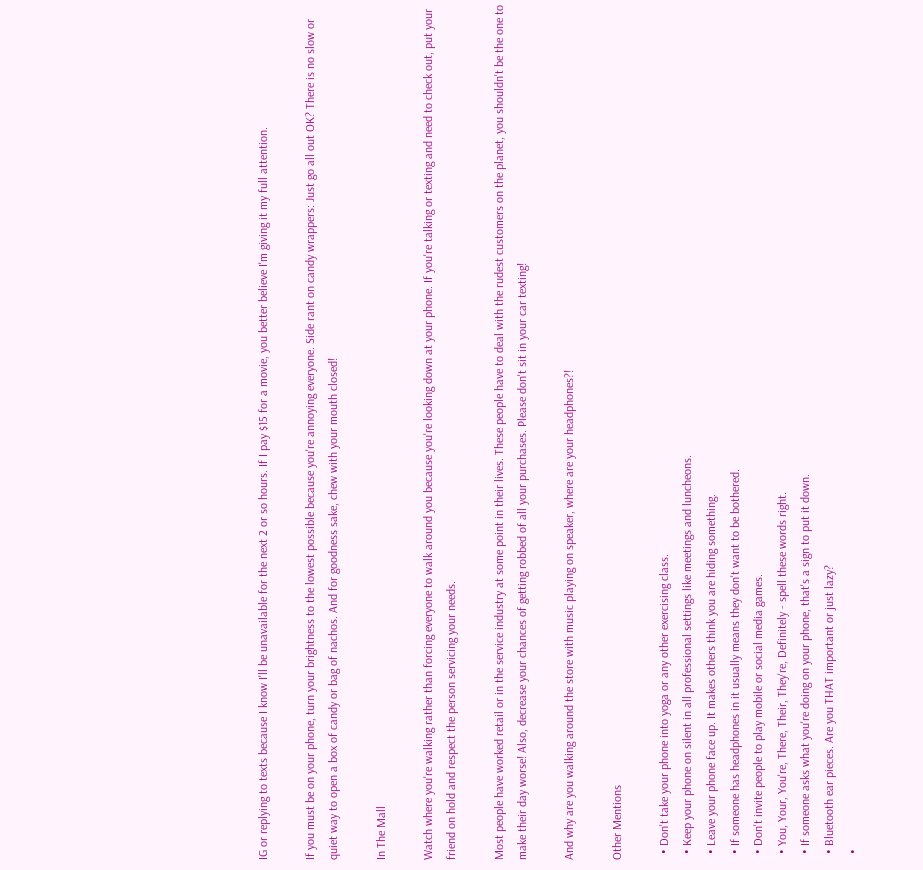IG or replying to texts because I know I'll be unavailable for the next 2 or so hours. If I pay $15 for a movie, you better believe I'm giving it my full attention.

If you must be on your phone, turn your brightness to the lowest possible because you're annoying everyone. Side rant on candy wrappers: Just go all out OK? There is no slow or quiet way to open a box of candy or bag of nachos. And for goodness sake, chew with your mouth closed!

In The Mall

Watch where you're walking rather than forcing everyone to walk around you because you're looking down at your phone. If you're talking or texting and need to check out, put your friend on hold and respect the person servicing your needs.

Most people have worked retail or in the service industry at some point in their lives. These people have to deal with the rudest customers on the planet, you shouldn't be the one to make their day worse! Also, decrease your chances of getting robbed of all your purchases. Please don't sit in your car texting!

And why are you walking around the store with music playing on speaker, where are your headphones?!

Other Mentions

  • Don't take your phone into yoga or any other exercising class.
  • Keep your phone on silent in all professional settings like meetings and luncheons.
  • Leave your phone face up. It makes others think you are hiding something.
  • If someone has headphones in it usually means they don't want to be bothered.
  • Don't invite people to play mobile or social media games.
  • You, Your, You're, There, Their, They're, Definitely - spell these words right.
  • If someone asks what you're doing on your phone, that's a sign to put it down.
  • Bluetooth ear pieces. Are you THAT important or just lazy?
  •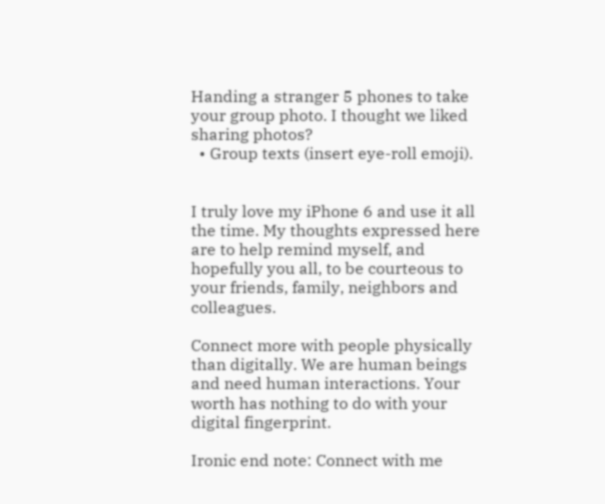Handing a stranger 5 phones to take your group photo. I thought we liked sharing photos?
  • Group texts (insert eye-roll emoji).


I truly love my iPhone 6 and use it all the time. My thoughts expressed here are to help remind myself, and hopefully you all, to be courteous to your friends, family, neighbors and colleagues.

Connect more with people physically than digitally. We are human beings and need human interactions. Your worth has nothing to do with your digital fingerprint.

Ironic end note: Connect with me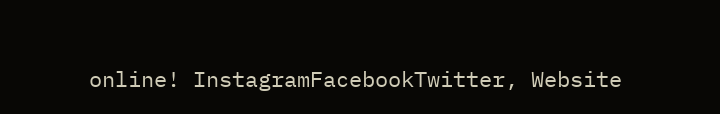online! InstagramFacebookTwitter, Website